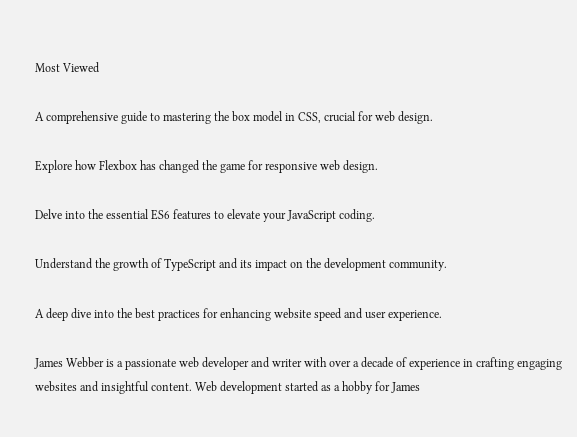Most Viewed

A comprehensive guide to mastering the box model in CSS, crucial for web design.

Explore how Flexbox has changed the game for responsive web design.

Delve into the essential ES6 features to elevate your JavaScript coding.

Understand the growth of TypeScript and its impact on the development community.

A deep dive into the best practices for enhancing website speed and user experience.

James Webber is a passionate web developer and writer with over a decade of experience in crafting engaging websites and insightful content. Web development started as a hobby for James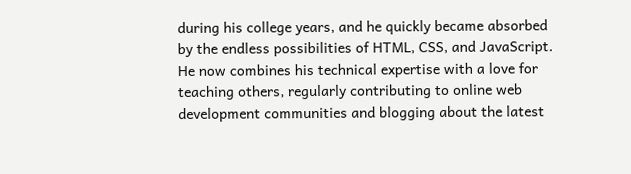during his college years, and he quickly became absorbed by the endless possibilities of HTML, CSS, and JavaScript. He now combines his technical expertise with a love for teaching others, regularly contributing to online web development communities and blogging about the latest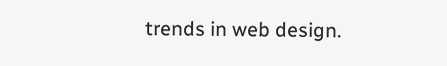trends in web design.